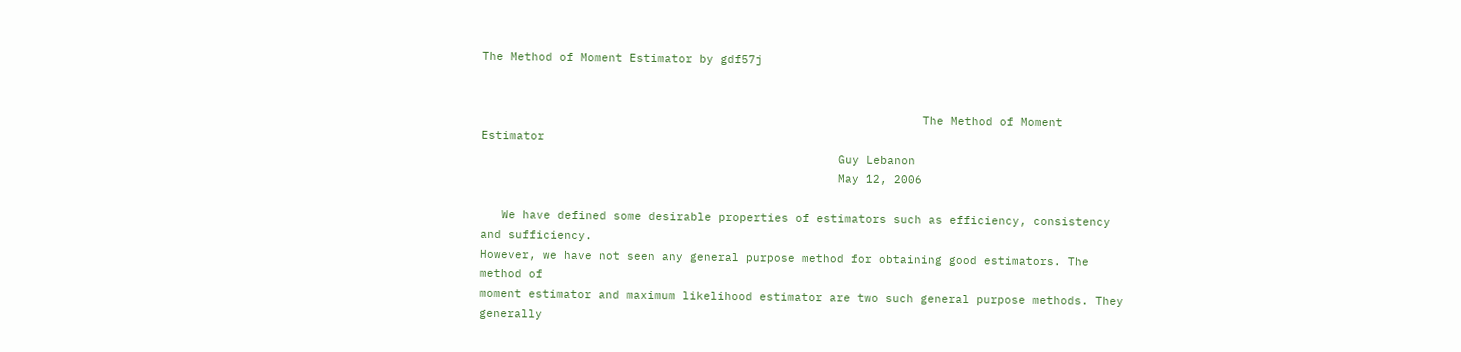The Method of Moment Estimator by gdf57j


                                                               The Method of Moment Estimator
                                                   Guy Lebanon
                                                   May 12, 2006

   We have defined some desirable properties of estimators such as efficiency, consistency and sufficiency.
However, we have not seen any general purpose method for obtaining good estimators. The method of
moment estimator and maximum likelihood estimator are two such general purpose methods. They generally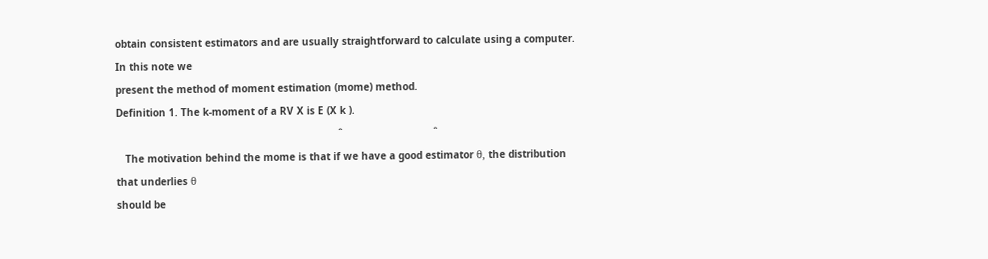obtain consistent estimators and are usually straightforward to calculate using a computer. In this note we
present the method of moment estimation (mome) method.
Definition 1. The k-moment of a RV X is E (X k ).
                                                                          ˆ                              ˆ
   The motivation behind the mome is that if we have a good estimator θ, the distribution that underlies θ
should be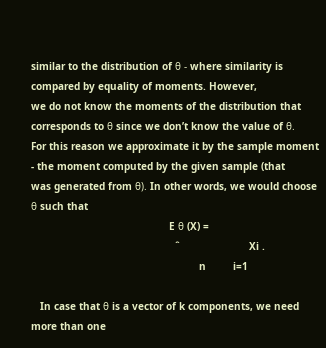similar to the distribution of θ - where similarity is compared by equality of moments. However,
we do not know the moments of the distribution that corresponds to θ since we don’t know the value of θ.
For this reason we approximate it by the sample moment - the moment computed by the given sample (that
was generated from θ). In other words, we would choose θ such that
                                              E θ (X) =
                                                ˆ                       Xi .
                                                        n         i=1

   In case that θ is a vector of k components, we need more than one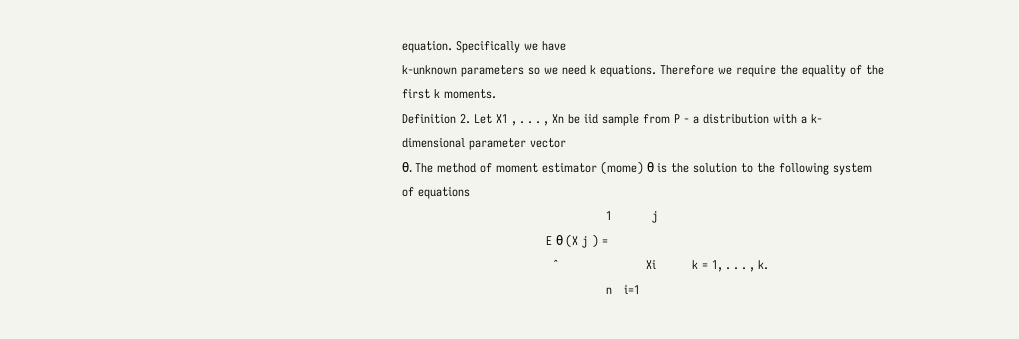equation. Specifically we have
k-unknown parameters so we need k equations. Therefore we require the equality of the first k moments.
Definition 2. Let X1 , . . . , Xn be iid sample from P - a distribution with a k-dimensional parameter vector
θ. The method of moment estimator (mome) θ is the solution to the following system of equations
                                                   1          j
                                    E θ (X j ) =
                                      ˆ                      Xi         k = 1, . . . , k.
                                                   n   i=1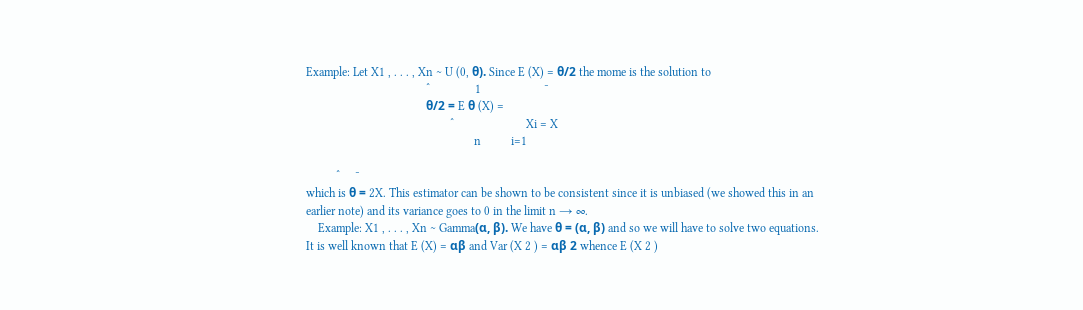Example: Let X1 , . . . , Xn ∼ U (0, θ). Since E (X) = θ/2 the mome is the solution to
                                        ˆ               1                     ¯
                                        θ/2 = E θ (X) =
                                                ˆ                        Xi = X
                                                        n          i=1

          ˆ     ¯
which is θ = 2X. This estimator can be shown to be consistent since it is unbiased (we showed this in an
earlier note) and its variance goes to 0 in the limit n → ∞.
    Example: X1 , . . . , Xn ∼ Gamma(α, β). We have θ = (α, β) and so we will have to solve two equations.
It is well known that E (X) = αβ and Var (X 2 ) = αβ 2 whence E (X 2 )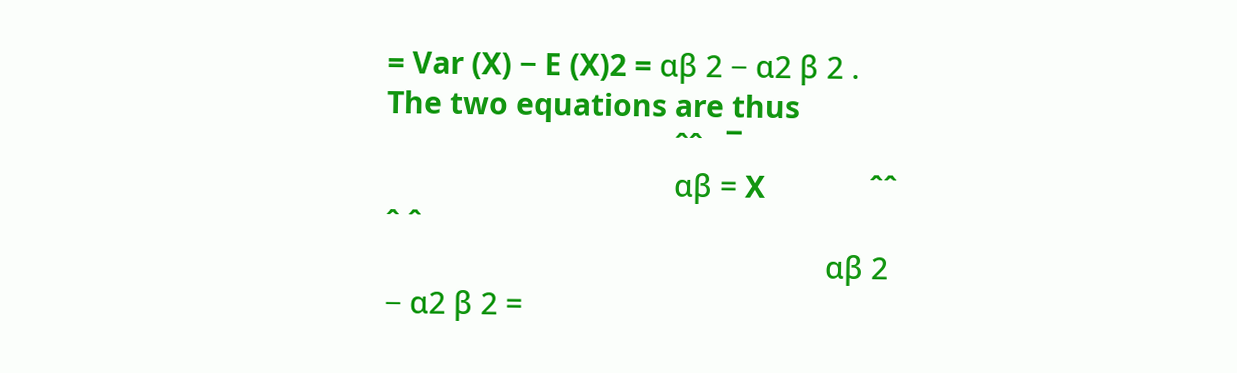= Var (X) − E (X)2 = αβ 2 − α2 β 2 .
The two equations are thus
                                    ˆˆ   ¯
                                    αβ = X             ˆˆ     ˆ ˆ
                                                       αβ 2 − α2 β 2 =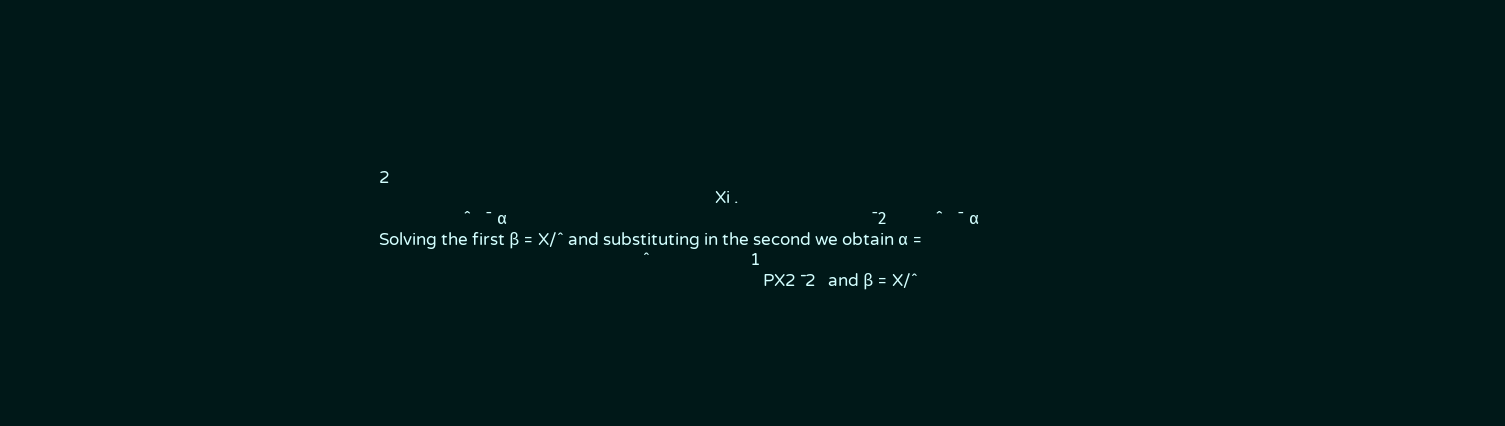2
                                                                                    Xi .
                 ˆ   ¯ α                                                                         ¯2          ˆ   ¯ α
Solving the first β = X/ˆ and substituting in the second we obtain α =
                                                                  ˆ                         1
                                                                                                PX2 ¯2   and β = X/ˆ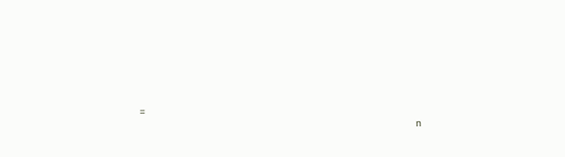=
                                                                                            n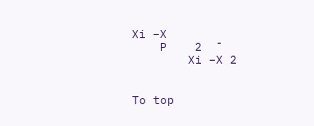Xi −X
    P    2  ¯
        Xi −X 2


To top